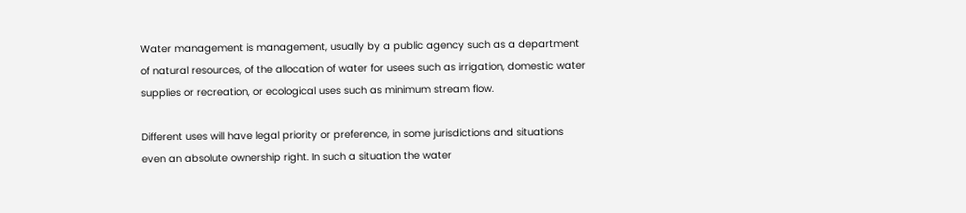Water management is management, usually by a public agency such as a department of natural resources, of the allocation of water for usees such as irrigation, domestic water supplies or recreation, or ecological uses such as minimum stream flow.

Different uses will have legal priority or preference, in some jurisdictions and situations even an absolute ownership right. In such a situation the water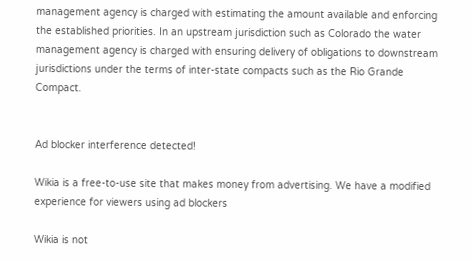management agency is charged with estimating the amount available and enforcing the established priorities. In an upstream jurisdiction such as Colorado the water management agency is charged with ensuring delivery of obligations to downstream jurisdictions under the terms of inter-state compacts such as the Rio Grande Compact.


Ad blocker interference detected!

Wikia is a free-to-use site that makes money from advertising. We have a modified experience for viewers using ad blockers

Wikia is not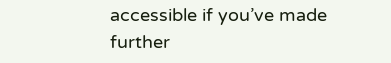accessible if you’ve made further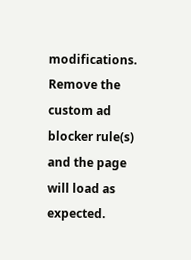modifications. Remove the custom ad blocker rule(s) and the page will load as expected.